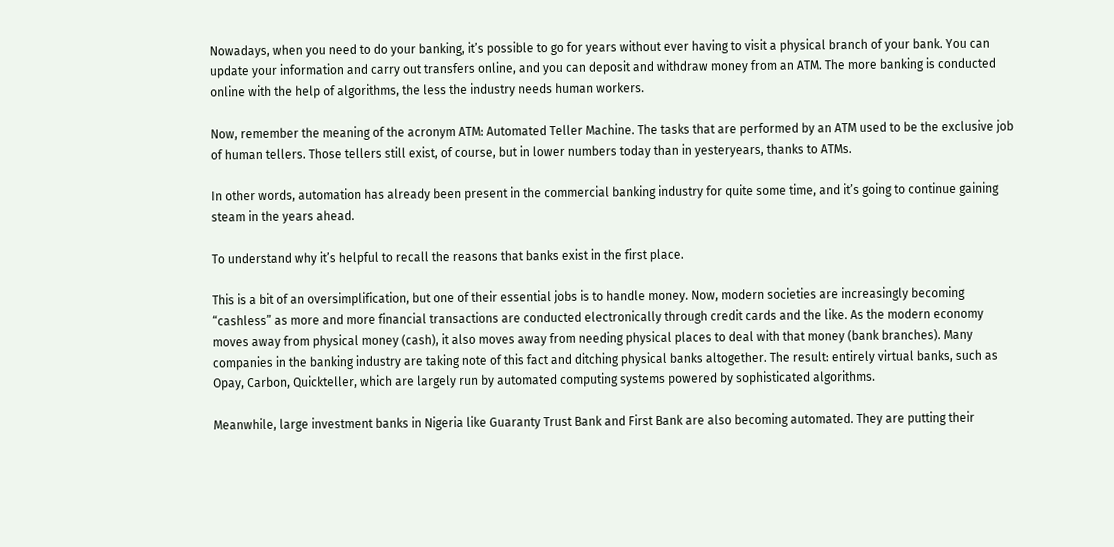Nowadays, when you need to do your banking, it’s possible to go for years without ever having to visit a physical branch of your bank. You can update your information and carry out transfers online, and you can deposit and withdraw money from an ATM. The more banking is conducted online with the help of algorithms, the less the industry needs human workers.

Now, remember the meaning of the acronym ATM: Automated Teller Machine. The tasks that are performed by an ATM used to be the exclusive job of human tellers. Those tellers still exist, of course, but in lower numbers today than in yesteryears, thanks to ATMs.

In other words, automation has already been present in the commercial banking industry for quite some time, and it’s going to continue gaining steam in the years ahead.

To understand why it’s helpful to recall the reasons that banks exist in the first place.

This is a bit of an oversimplification, but one of their essential jobs is to handle money. Now, modern societies are increasingly becoming “cashless” as more and more financial transactions are conducted electronically through credit cards and the like. As the modern economy moves away from physical money (cash), it also moves away from needing physical places to deal with that money (bank branches). Many companies in the banking industry are taking note of this fact and ditching physical banks altogether. The result: entirely virtual banks, such as Opay, Carbon, Quickteller, which are largely run by automated computing systems powered by sophisticated algorithms.

Meanwhile, large investment banks in Nigeria like Guaranty Trust Bank and First Bank are also becoming automated. They are putting their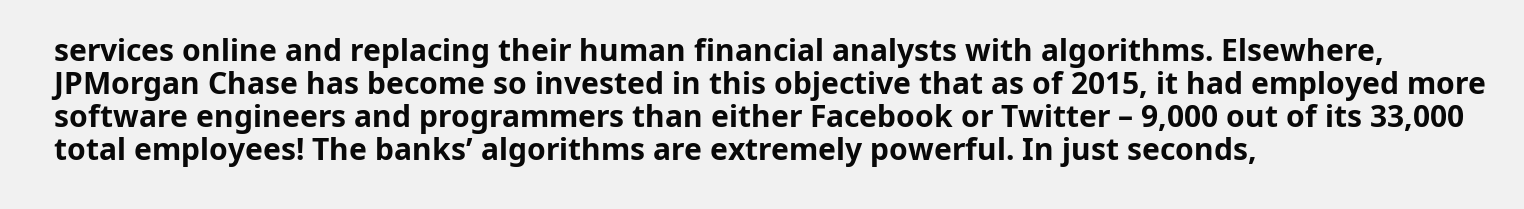services online and replacing their human financial analysts with algorithms. Elsewhere, JPMorgan Chase has become so invested in this objective that as of 2015, it had employed more software engineers and programmers than either Facebook or Twitter – 9,000 out of its 33,000 total employees! The banks’ algorithms are extremely powerful. In just seconds,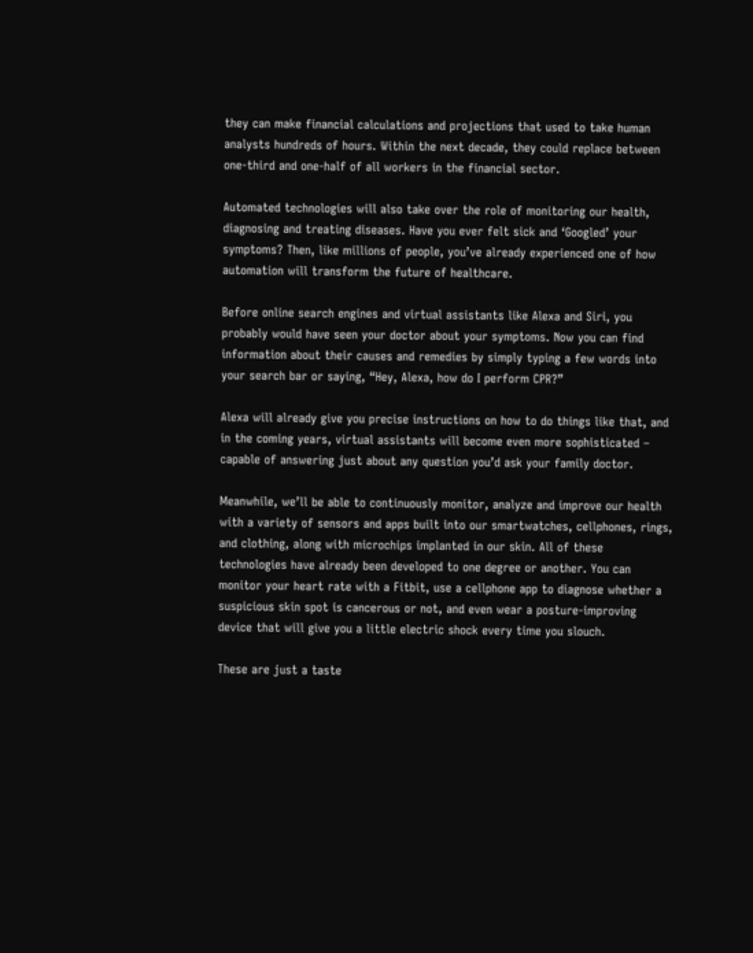they can make financial calculations and projections that used to take human analysts hundreds of hours. Within the next decade, they could replace between one-third and one-half of all workers in the financial sector.

Automated technologies will also take over the role of monitoring our health, diagnosing and treating diseases. Have you ever felt sick and ‘Googled’ your symptoms? Then, like millions of people, you’ve already experienced one of how automation will transform the future of healthcare.

Before online search engines and virtual assistants like Alexa and Siri, you probably would have seen your doctor about your symptoms. Now you can find information about their causes and remedies by simply typing a few words into your search bar or saying, “Hey, Alexa, how do I perform CPR?”

Alexa will already give you precise instructions on how to do things like that, and in the coming years, virtual assistants will become even more sophisticated – capable of answering just about any question you’d ask your family doctor.

Meanwhile, we’ll be able to continuously monitor, analyze and improve our health with a variety of sensors and apps built into our smartwatches, cellphones, rings, and clothing, along with microchips implanted in our skin. All of these technologies have already been developed to one degree or another. You can monitor your heart rate with a Fitbit, use a cellphone app to diagnose whether a suspicious skin spot is cancerous or not, and even wear a posture-improving device that will give you a little electric shock every time you slouch.

These are just a taste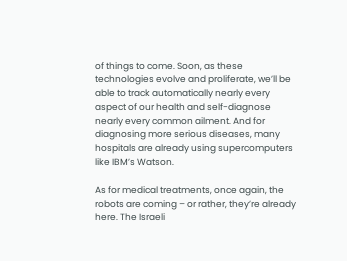of things to come. Soon, as these technologies evolve and proliferate, we’ll be able to track automatically nearly every aspect of our health and self-diagnose nearly every common ailment. And for diagnosing more serious diseases, many hospitals are already using supercomputers like IBM’s Watson.

As for medical treatments, once again, the robots are coming – or rather, they’re already here. The Israeli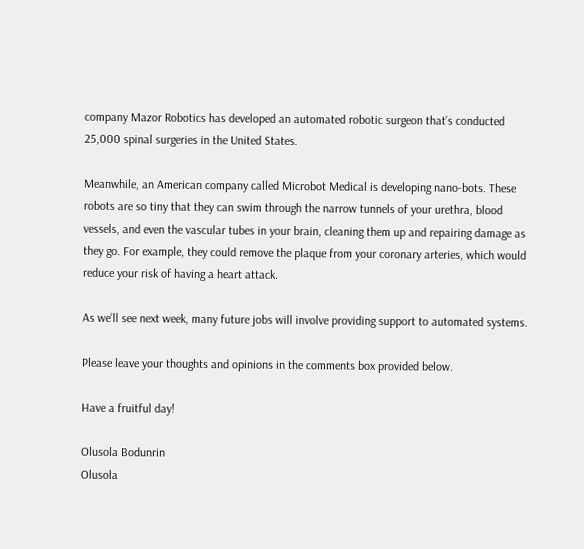company Mazor Robotics has developed an automated robotic surgeon that’s conducted 25,000 spinal surgeries in the United States.

Meanwhile, an American company called Microbot Medical is developing nano-bots. These robots are so tiny that they can swim through the narrow tunnels of your urethra, blood vessels, and even the vascular tubes in your brain, cleaning them up and repairing damage as they go. For example, they could remove the plaque from your coronary arteries, which would reduce your risk of having a heart attack.

As we’ll see next week, many future jobs will involve providing support to automated systems.

Please leave your thoughts and opinions in the comments box provided below.

Have a fruitful day!

Olusola Bodunrin
Olusola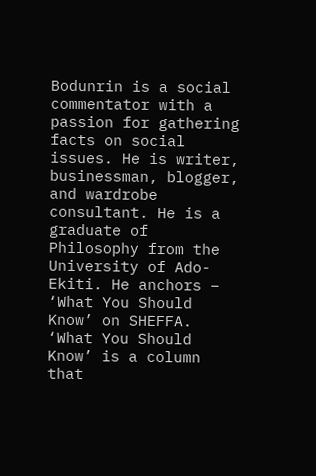Bodunrin is a social commentator with a passion for gathering facts on social issues. He is writer, businessman, blogger, and wardrobe consultant. He is a graduate of Philosophy from the University of Ado-Ekiti. He anchors – ‘What You Should Know’ on SHEFFA. ‘What You Should Know’ is a column that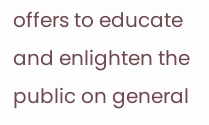offers to educate and enlighten the public on general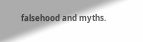falsehood and myths.